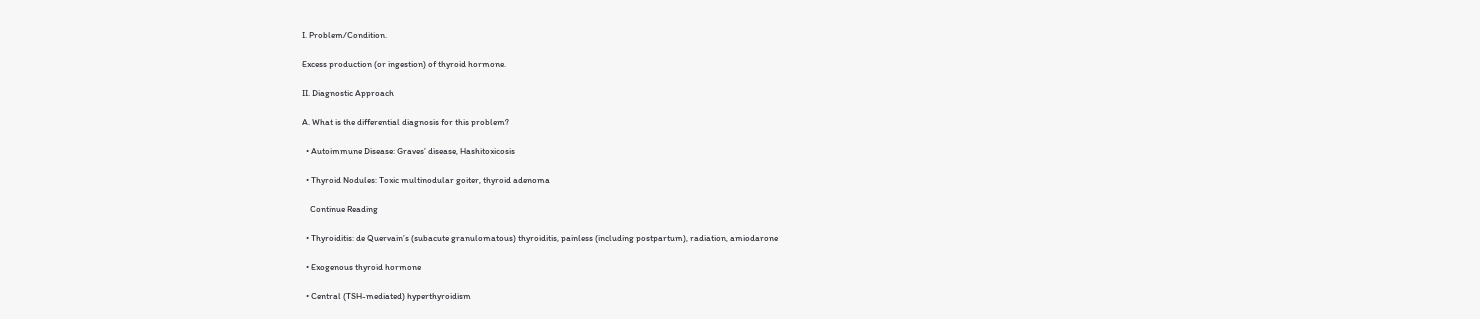I. Problem/Condition.

Excess production (or ingestion) of thyroid hormone.

II. Diagnostic Approach

A. What is the differential diagnosis for this problem?

  • Autoimmune Disease: Graves’ disease, Hashitoxicosis

  • Thyroid Nodules: Toxic multinodular goiter, thyroid adenoma

    Continue Reading

  • Thyroiditis: de Quervain’s (subacute granulomatous) thyroiditis, painless (including postpartum), radiation, amiodarone

  • Exogenous thyroid hormone

  • Central (TSH-mediated) hyperthyroidism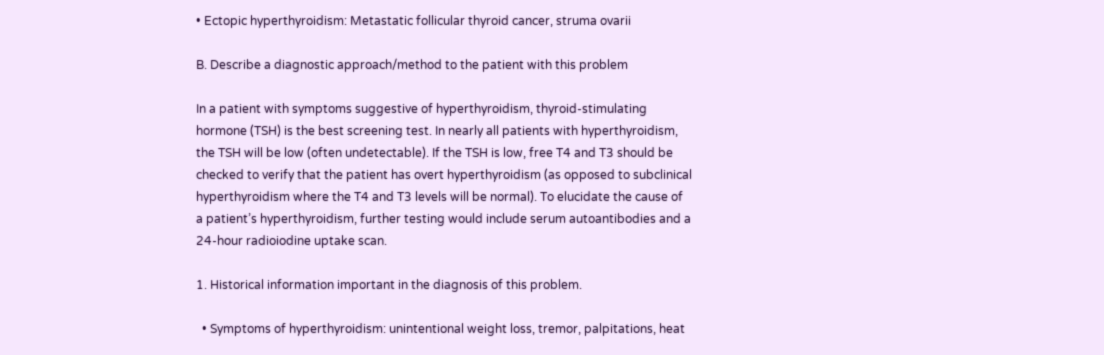• Ectopic hyperthyroidism: Metastatic follicular thyroid cancer, struma ovarii

B. Describe a diagnostic approach/method to the patient with this problem

In a patient with symptoms suggestive of hyperthyroidism, thyroid-stimulating hormone (TSH) is the best screening test. In nearly all patients with hyperthyroidism, the TSH will be low (often undetectable). If the TSH is low, free T4 and T3 should be checked to verify that the patient has overt hyperthyroidism (as opposed to subclinical hyperthyroidism where the T4 and T3 levels will be normal). To elucidate the cause of a patient’s hyperthyroidism, further testing would include serum autoantibodies and a 24-hour radioiodine uptake scan.

1. Historical information important in the diagnosis of this problem.

  • Symptoms of hyperthyroidism: unintentional weight loss, tremor, palpitations, heat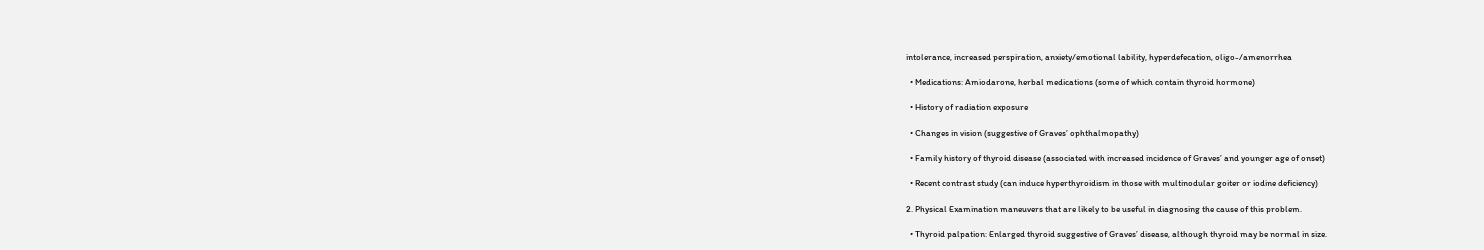intolerance, increased perspiration, anxiety/emotional lability, hyperdefecation, oligo-/amenorrhea

  • Medications: Amiodarone, herbal medications (some of which contain thyroid hormone)

  • History of radiation exposure

  • Changes in vision (suggestive of Graves’ ophthalmopathy)

  • Family history of thyroid disease (associated with increased incidence of Graves’ and younger age of onset)

  • Recent contrast study (can induce hyperthyroidism in those with multinodular goiter or iodine deficiency)

2. Physical Examination maneuvers that are likely to be useful in diagnosing the cause of this problem.

  • Thyroid palpation: Enlarged thyroid suggestive of Graves’ disease, although thyroid may be normal in size.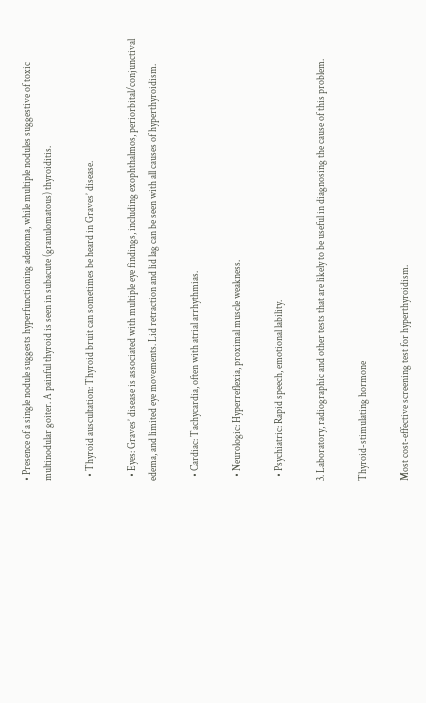• Presence of a single nodule suggests hyperfunctioning adenoma, while multiple nodules suggestive of toxic multinodular goiter. A painful thyroid is seen in subacute (granulomatous) thyroiditis.

  • Thyroid auscultation: Thyroid bruit can sometimes be heard in Graves’ disease.

  • Eyes: Graves’ disease is associated with multiple eye findings, including exophthalmos, periorbital/conjunctival edema, and limited eye movements. Lid retraction and lid lag can be seen with all causes of hyperthyroidism.

  • Cardiac: Tachycardia, often with atrial arrhythmias.

  • Neurologic: Hyperreflexia, proximal muscle weakness.

  • Psychiatric: Rapid speech, emotional lability.

3. Laboratory, radiographic and other tests that are likely to be useful in diagnosing the cause of this problem.

Thyroid-stimulating hormone

Most cost-effective screening test for hyperthyroidism.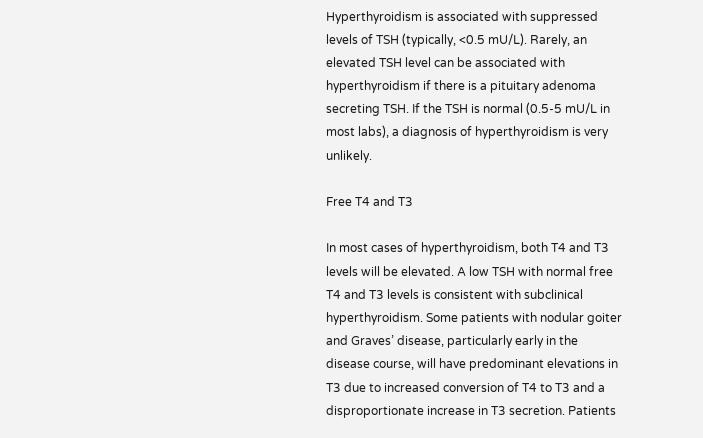Hyperthyroidism is associated with suppressed levels of TSH (typically, <0.5 mU/L). Rarely, an elevated TSH level can be associated with hyperthyroidism if there is a pituitary adenoma secreting TSH. If the TSH is normal (0.5-5 mU/L in most labs), a diagnosis of hyperthyroidism is very unlikely.

Free T4 and T3

In most cases of hyperthyroidism, both T4 and T3 levels will be elevated. A low TSH with normal free T4 and T3 levels is consistent with subclinical hyperthyroidism. Some patients with nodular goiter and Graves’ disease, particularly early in the disease course, will have predominant elevations in T3 due to increased conversion of T4 to T3 and a disproportionate increase in T3 secretion. Patients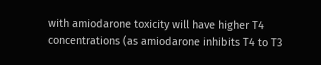with amiodarone toxicity will have higher T4 concentrations (as amiodarone inhibits T4 to T3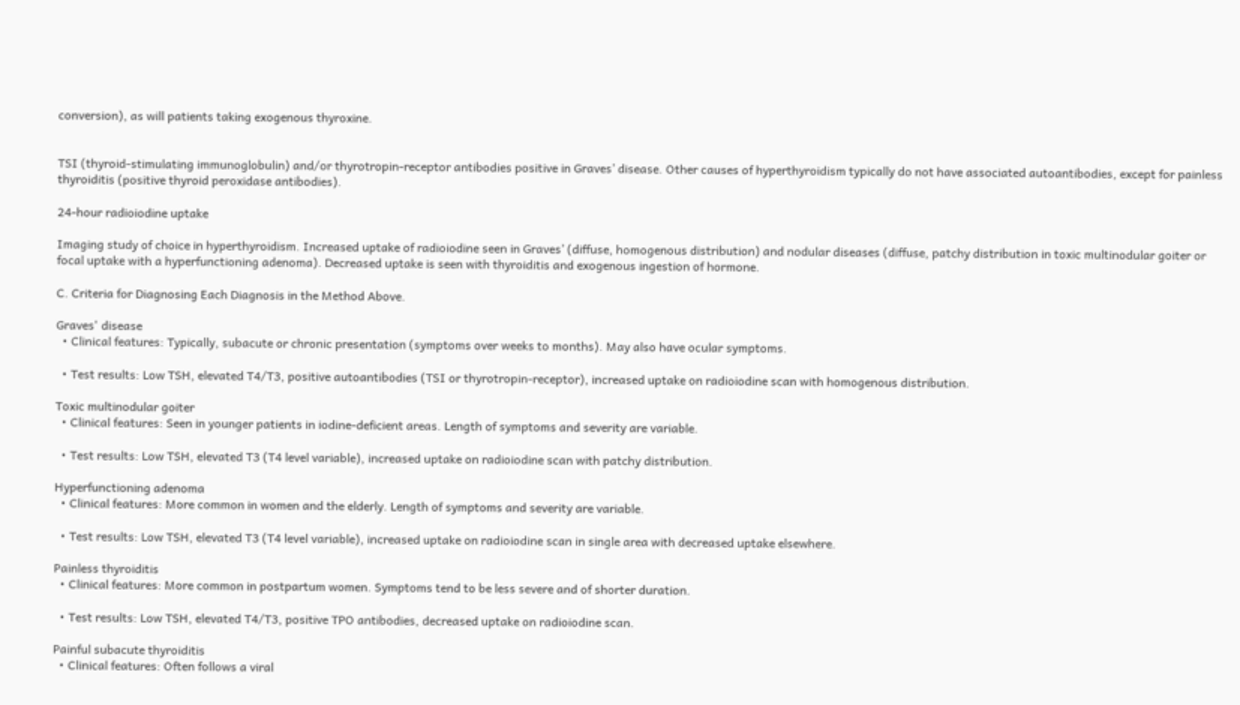conversion), as will patients taking exogenous thyroxine.


TSI (thyroid-stimulating immunoglobulin) and/or thyrotropin-receptor antibodies positive in Graves’ disease. Other causes of hyperthyroidism typically do not have associated autoantibodies, except for painless thyroiditis (positive thyroid peroxidase antibodies).

24-hour radioiodine uptake

Imaging study of choice in hyperthyroidism. Increased uptake of radioiodine seen in Graves’ (diffuse, homogenous distribution) and nodular diseases (diffuse, patchy distribution in toxic multinodular goiter or focal uptake with a hyperfunctioning adenoma). Decreased uptake is seen with thyroiditis and exogenous ingestion of hormone.

C. Criteria for Diagnosing Each Diagnosis in the Method Above.

Graves' disease
  • Clinical features: Typically, subacute or chronic presentation (symptoms over weeks to months). May also have ocular symptoms.

  • Test results: Low TSH, elevated T4/T3, positive autoantibodies (TSI or thyrotropin-receptor), increased uptake on radioiodine scan with homogenous distribution.

Toxic multinodular goiter
  • Clinical features: Seen in younger patients in iodine-deficient areas. Length of symptoms and severity are variable.

  • Test results: Low TSH, elevated T3 (T4 level variable), increased uptake on radioiodine scan with patchy distribution.

Hyperfunctioning adenoma
  • Clinical features: More common in women and the elderly. Length of symptoms and severity are variable.

  • Test results: Low TSH, elevated T3 (T4 level variable), increased uptake on radioiodine scan in single area with decreased uptake elsewhere.

Painless thyroiditis
  • Clinical features: More common in postpartum women. Symptoms tend to be less severe and of shorter duration.

  • Test results: Low TSH, elevated T4/T3, positive TPO antibodies, decreased uptake on radioiodine scan.

Painful subacute thyroiditis
  • Clinical features: Often follows a viral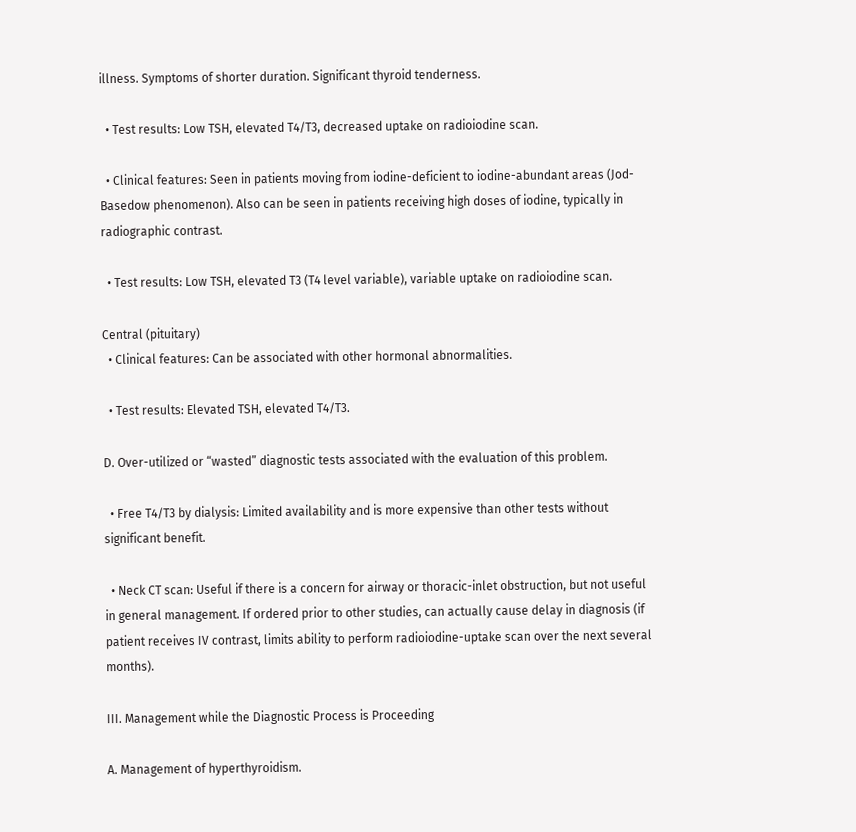illness. Symptoms of shorter duration. Significant thyroid tenderness.

  • Test results: Low TSH, elevated T4/T3, decreased uptake on radioiodine scan.

  • Clinical features: Seen in patients moving from iodine-deficient to iodine-abundant areas (Jod-Basedow phenomenon). Also can be seen in patients receiving high doses of iodine, typically in radiographic contrast.

  • Test results: Low TSH, elevated T3 (T4 level variable), variable uptake on radioiodine scan.

Central (pituitary)
  • Clinical features: Can be associated with other hormonal abnormalities.

  • Test results: Elevated TSH, elevated T4/T3.

D. Over-utilized or “wasted” diagnostic tests associated with the evaluation of this problem.

  • Free T4/T3 by dialysis: Limited availability and is more expensive than other tests without significant benefit.

  • Neck CT scan: Useful if there is a concern for airway or thoracic-inlet obstruction, but not useful in general management. If ordered prior to other studies, can actually cause delay in diagnosis (if patient receives IV contrast, limits ability to perform radioiodine-uptake scan over the next several months).

III. Management while the Diagnostic Process is Proceeding

A. Management of hyperthyroidism.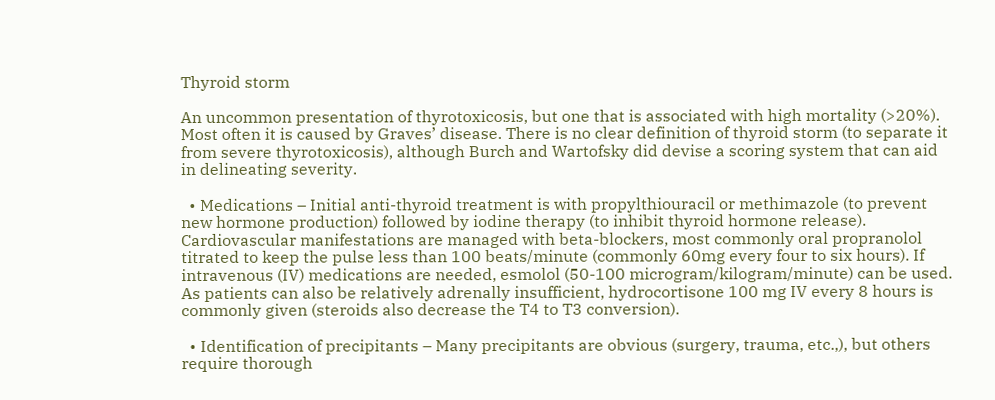Thyroid storm

An uncommon presentation of thyrotoxicosis, but one that is associated with high mortality (>20%). Most often it is caused by Graves’ disease. There is no clear definition of thyroid storm (to separate it from severe thyrotoxicosis), although Burch and Wartofsky did devise a scoring system that can aid in delineating severity.

  • Medications – Initial anti-thyroid treatment is with propylthiouracil or methimazole (to prevent new hormone production) followed by iodine therapy (to inhibit thyroid hormone release). Cardiovascular manifestations are managed with beta-blockers, most commonly oral propranolol titrated to keep the pulse less than 100 beats/minute (commonly 60mg every four to six hours). If intravenous (IV) medications are needed, esmolol (50-100 microgram/kilogram/minute) can be used. As patients can also be relatively adrenally insufficient, hydrocortisone 100 mg IV every 8 hours is commonly given (steroids also decrease the T4 to T3 conversion).

  • Identification of precipitants – Many precipitants are obvious (surgery, trauma, etc.,), but others require thorough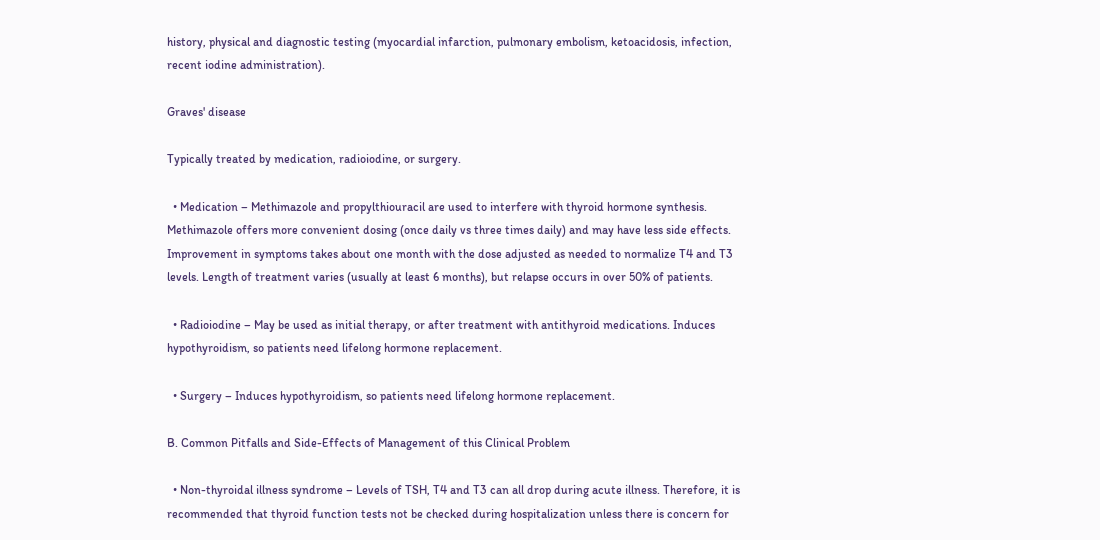history, physical and diagnostic testing (myocardial infarction, pulmonary embolism, ketoacidosis, infection, recent iodine administration).

Graves' disease

Typically treated by medication, radioiodine, or surgery.

  • Medication – Methimazole and propylthiouracil are used to interfere with thyroid hormone synthesis. Methimazole offers more convenient dosing (once daily vs three times daily) and may have less side effects. Improvement in symptoms takes about one month with the dose adjusted as needed to normalize T4 and T3 levels. Length of treatment varies (usually at least 6 months), but relapse occurs in over 50% of patients.

  • Radioiodine – May be used as initial therapy, or after treatment with antithyroid medications. Induces hypothyroidism, so patients need lifelong hormone replacement.

  • Surgery – Induces hypothyroidism, so patients need lifelong hormone replacement.

B. Common Pitfalls and Side-Effects of Management of this Clinical Problem

  • Non-thyroidal illness syndrome – Levels of TSH, T4 and T3 can all drop during acute illness. Therefore, it is recommended that thyroid function tests not be checked during hospitalization unless there is concern for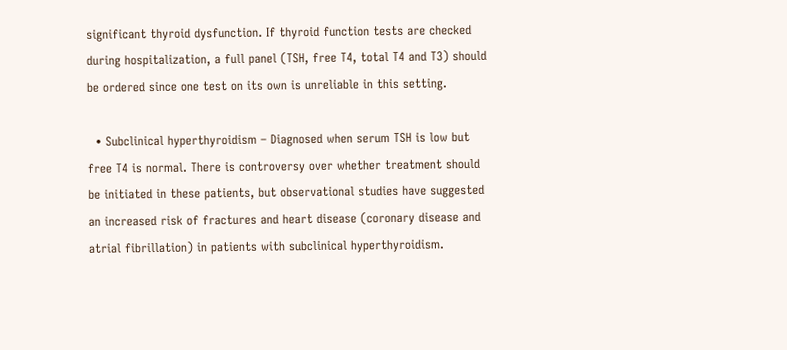significant thyroid dysfunction. If thyroid function tests are checked during hospitalization, a full panel (TSH, free T4, total T4 and T3) should be ordered since one test on its own is unreliable in this setting.

  • Subclinical hyperthyroidism – Diagnosed when serum TSH is low but free T4 is normal. There is controversy over whether treatment should be initiated in these patients, but observational studies have suggested an increased risk of fractures and heart disease (coronary disease and atrial fibrillation) in patients with subclinical hyperthyroidism.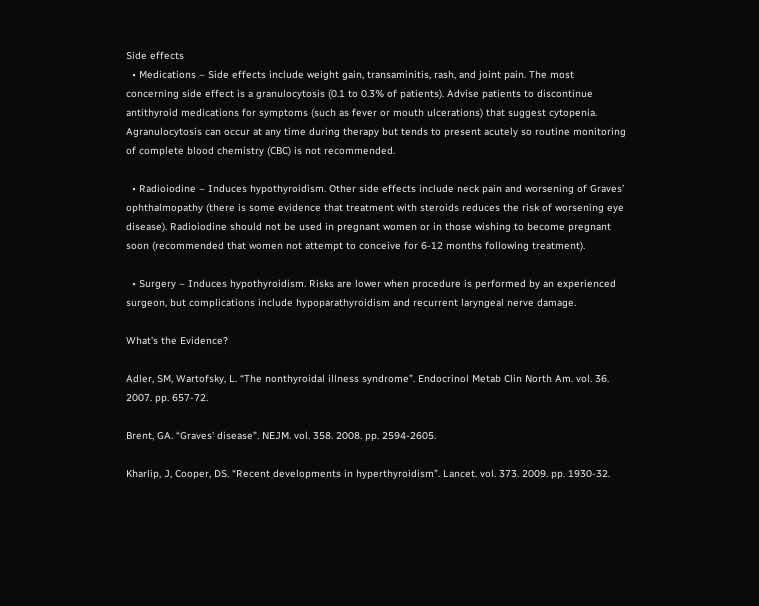Side effects
  • Medications – Side effects include weight gain, transaminitis, rash, and joint pain. The most concerning side effect is a granulocytosis (0.1 to 0.3% of patients). Advise patients to discontinue antithyroid medications for symptoms (such as fever or mouth ulcerations) that suggest cytopenia. Agranulocytosis can occur at any time during therapy but tends to present acutely so routine monitoring of complete blood chemistry (CBC) is not recommended.

  • Radioiodine – Induces hypothyroidism. Other side effects include neck pain and worsening of Graves’ ophthalmopathy (there is some evidence that treatment with steroids reduces the risk of worsening eye disease). Radioiodine should not be used in pregnant women or in those wishing to become pregnant soon (recommended that women not attempt to conceive for 6-12 months following treatment).

  • Surgery – Induces hypothyroidism. Risks are lower when procedure is performed by an experienced surgeon, but complications include hypoparathyroidism and recurrent laryngeal nerve damage.

What's the Evidence?

Adler, SM, Wartofsky, L. “The nonthyroidal illness syndrome”. Endocrinol Metab Clin North Am. vol. 36. 2007. pp. 657-72.

Brent, GA. “Graves' disease”. NEJM. vol. 358. 2008. pp. 2594-2605.

Kharlip, J, Cooper, DS. “Recent developments in hyperthyroidism”. Lancet. vol. 373. 2009. pp. 1930-32.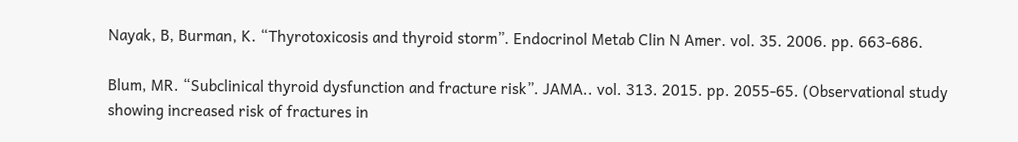Nayak, B, Burman, K. “Thyrotoxicosis and thyroid storm”. Endocrinol Metab Clin N Amer. vol. 35. 2006. pp. 663-686.

Blum, MR. “Subclinical thyroid dysfunction and fracture risk”. JAMA.. vol. 313. 2015. pp. 2055-65. (Observational study showing increased risk of fractures in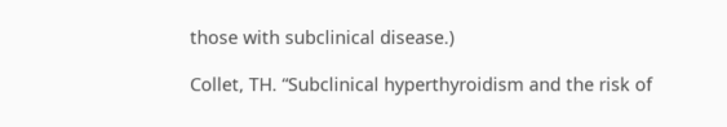those with subclinical disease.)

Collet, TH. “Subclinical hyperthyroidism and the risk of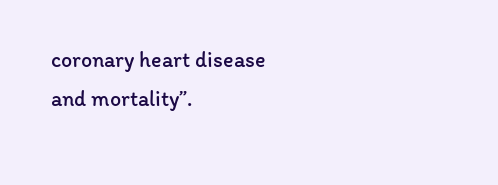coronary heart disease and mortality”.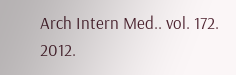Arch Intern Med.. vol. 172. 2012.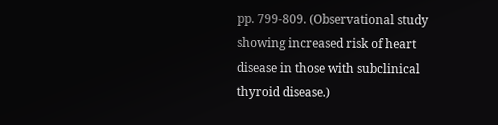pp. 799-809. (Observational study showing increased risk of heart disease in those with subclinical thyroid disease.)